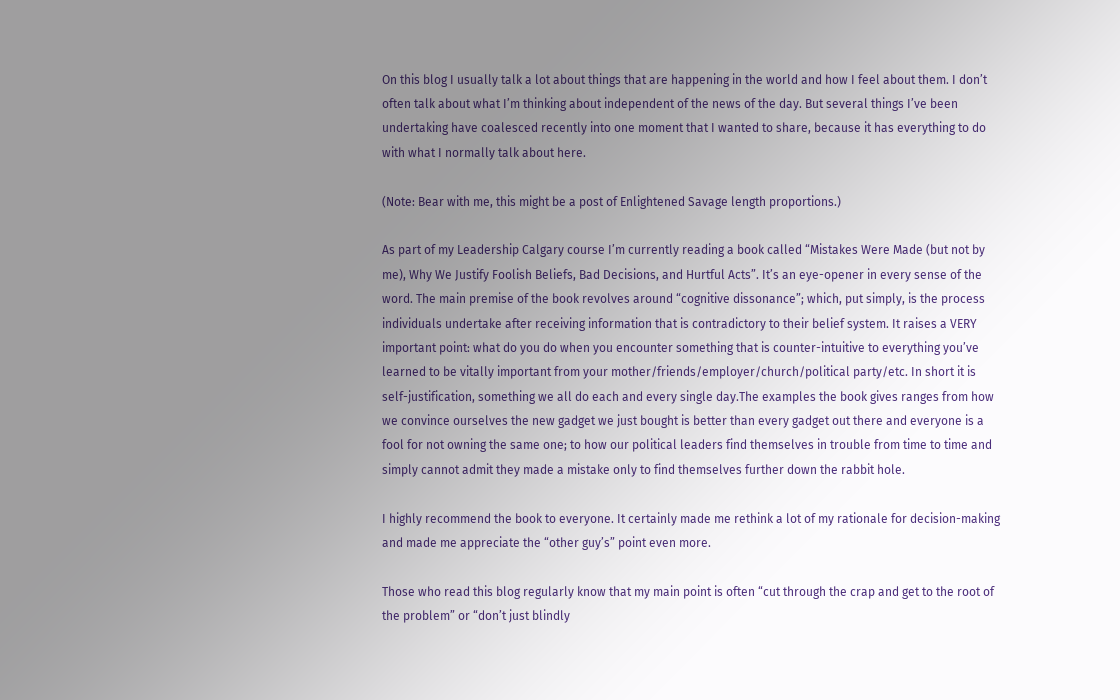On this blog I usually talk a lot about things that are happening in the world and how I feel about them. I don’t often talk about what I’m thinking about independent of the news of the day. But several things I’ve been undertaking have coalesced recently into one moment that I wanted to share, because it has everything to do with what I normally talk about here.

(Note: Bear with me, this might be a post of Enlightened Savage length proportions.)

As part of my Leadership Calgary course I’m currently reading a book called “Mistakes Were Made (but not by me), Why We Justify Foolish Beliefs, Bad Decisions, and Hurtful Acts”. It’s an eye-opener in every sense of the word. The main premise of the book revolves around “cognitive dissonance”; which, put simply, is the process individuals undertake after receiving information that is contradictory to their belief system. It raises a VERY important point: what do you do when you encounter something that is counter-intuitive to everything you’ve learned to be vitally important from your mother/friends/employer/church/political party/etc. In short it is self-justification, something we all do each and every single day.The examples the book gives ranges from how we convince ourselves the new gadget we just bought is better than every gadget out there and everyone is a fool for not owning the same one; to how our political leaders find themselves in trouble from time to time and simply cannot admit they made a mistake only to find themselves further down the rabbit hole.

I highly recommend the book to everyone. It certainly made me rethink a lot of my rationale for decision-making and made me appreciate the “other guy’s” point even more.

Those who read this blog regularly know that my main point is often “cut through the crap and get to the root of the problem” or “don’t just blindly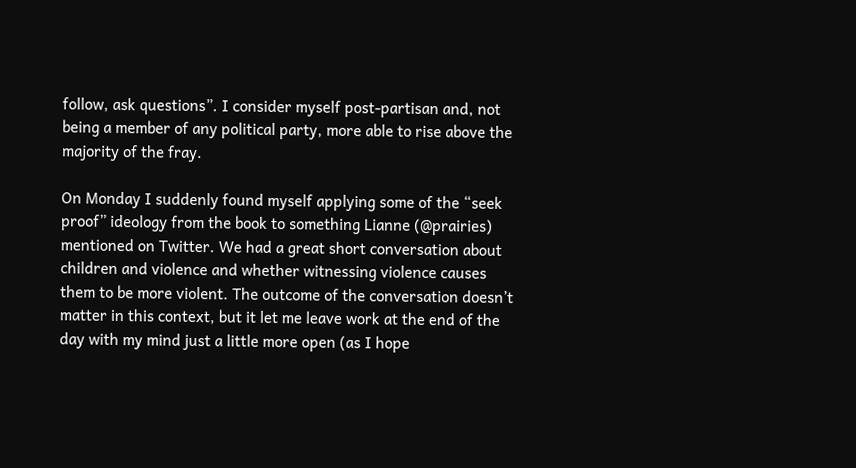follow, ask questions”. I consider myself post-partisan and, not being a member of any political party, more able to rise above the majority of the fray.

On Monday I suddenly found myself applying some of the “seek proof” ideology from the book to something Lianne (@prairies) mentioned on Twitter. We had a great short conversation about children and violence and whether witnessing violence causes them to be more violent. The outcome of the conversation doesn’t matter in this context, but it let me leave work at the end of the day with my mind just a little more open (as I hope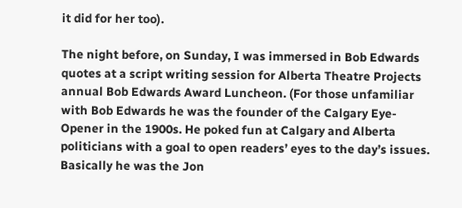it did for her too).

The night before, on Sunday, I was immersed in Bob Edwards quotes at a script writing session for Alberta Theatre Projects annual Bob Edwards Award Luncheon. (For those unfamiliar with Bob Edwards he was the founder of the Calgary Eye-Opener in the 1900s. He poked fun at Calgary and Alberta politicians with a goal to open readers’ eyes to the day’s issues. Basically he was the Jon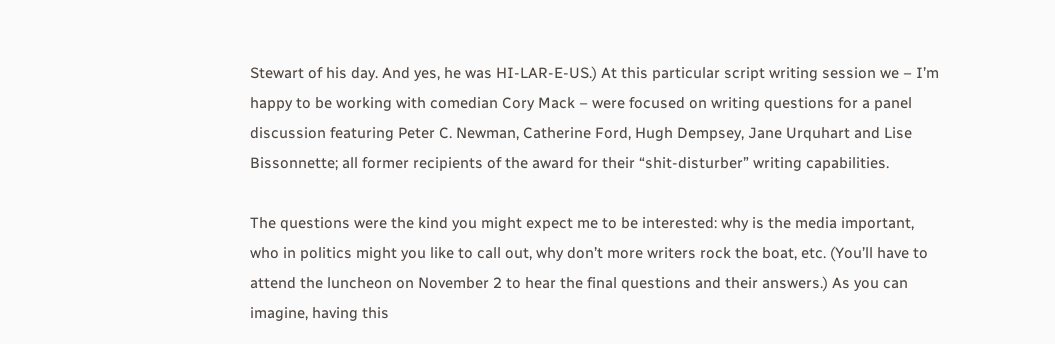Stewart of his day. And yes, he was HI-LAR-E-US.) At this particular script writing session we – I’m happy to be working with comedian Cory Mack – were focused on writing questions for a panel discussion featuring Peter C. Newman, Catherine Ford, Hugh Dempsey, Jane Urquhart and Lise Bissonnette; all former recipients of the award for their “shit-disturber” writing capabilities.

The questions were the kind you might expect me to be interested: why is the media important, who in politics might you like to call out, why don’t more writers rock the boat, etc. (You’ll have to attend the luncheon on November 2 to hear the final questions and their answers.) As you can imagine, having this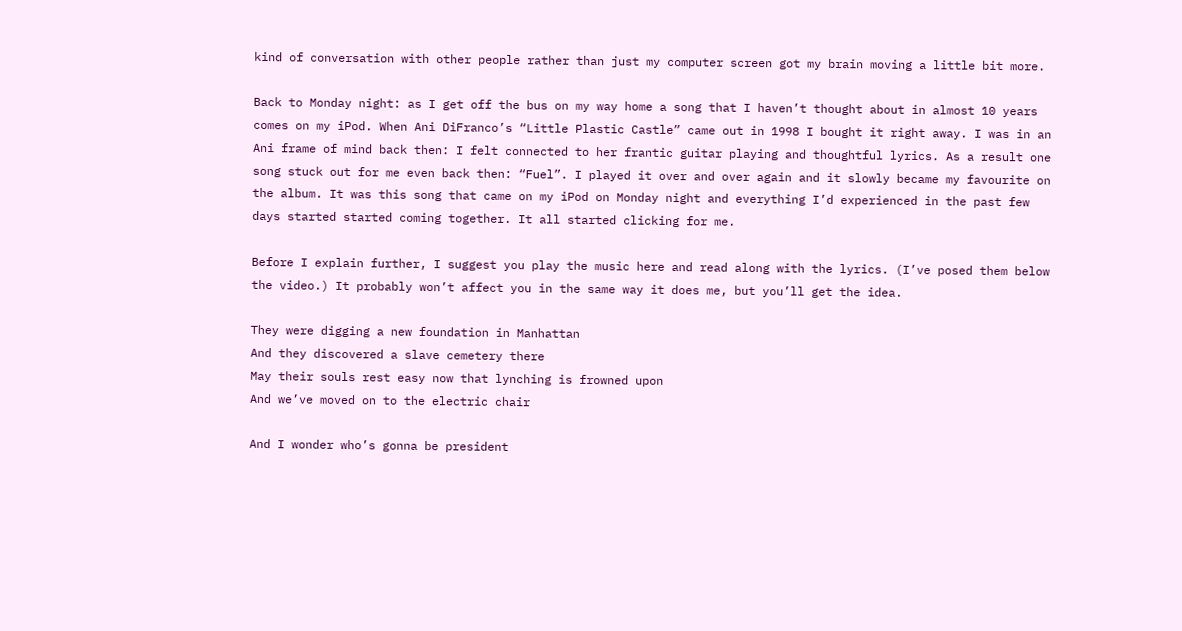kind of conversation with other people rather than just my computer screen got my brain moving a little bit more.

Back to Monday night: as I get off the bus on my way home a song that I haven’t thought about in almost 10 years comes on my iPod. When Ani DiFranco’s “Little Plastic Castle” came out in 1998 I bought it right away. I was in an Ani frame of mind back then: I felt connected to her frantic guitar playing and thoughtful lyrics. As a result one song stuck out for me even back then: “Fuel”. I played it over and over again and it slowly became my favourite on the album. It was this song that came on my iPod on Monday night and everything I’d experienced in the past few days started started coming together. It all started clicking for me.

Before I explain further, I suggest you play the music here and read along with the lyrics. (I’ve posed them below the video.) It probably won’t affect you in the same way it does me, but you’ll get the idea.

They were digging a new foundation in Manhattan
And they discovered a slave cemetery there
May their souls rest easy now that lynching is frowned upon
And we’ve moved on to the electric chair

And I wonder who’s gonna be president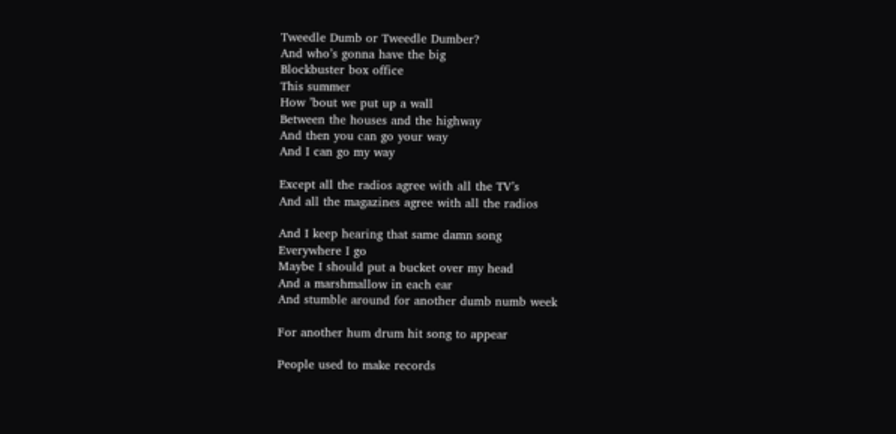Tweedle Dumb or Tweedle Dumber?
And who’s gonna have the big
Blockbuster box office
This summer
How ’bout we put up a wall
Between the houses and the highway
And then you can go your way
And I can go my way

Except all the radios agree with all the TV’s
And all the magazines agree with all the radios

And I keep hearing that same damn song
Everywhere I go
Maybe I should put a bucket over my head
And a marshmallow in each ear
And stumble around for another dumb numb week

For another hum drum hit song to appear

People used to make records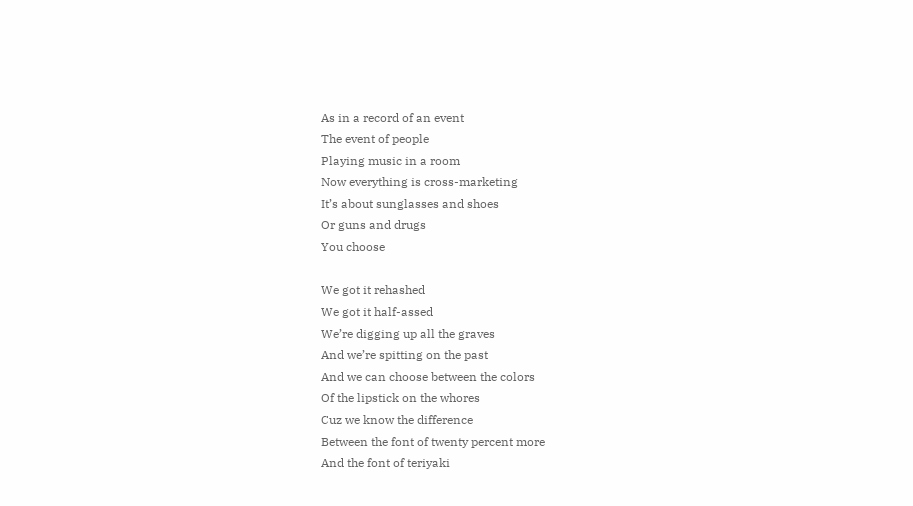As in a record of an event
The event of people
Playing music in a room
Now everything is cross-marketing
It’s about sunglasses and shoes
Or guns and drugs
You choose

We got it rehashed
We got it half-assed
We’re digging up all the graves
And we’re spitting on the past
And we can choose between the colors
Of the lipstick on the whores
Cuz we know the difference
Between the font of twenty percent more
And the font of teriyaki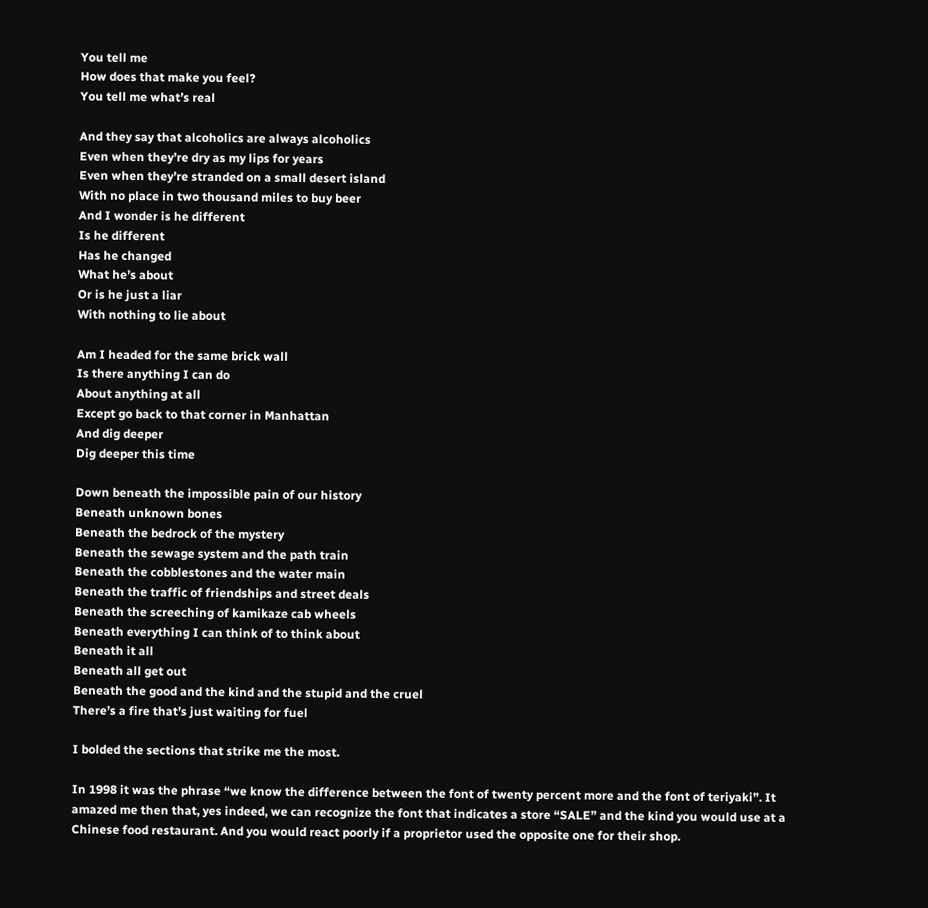You tell me
How does that make you feel?
You tell me what’s real

And they say that alcoholics are always alcoholics
Even when they’re dry as my lips for years
Even when they’re stranded on a small desert island
With no place in two thousand miles to buy beer
And I wonder is he different
Is he different
Has he changed
What he’s about
Or is he just a liar
With nothing to lie about

Am I headed for the same brick wall
Is there anything I can do
About anything at all
Except go back to that corner in Manhattan
And dig deeper
Dig deeper this time

Down beneath the impossible pain of our history
Beneath unknown bones
Beneath the bedrock of the mystery
Beneath the sewage system and the path train
Beneath the cobblestones and the water main
Beneath the traffic of friendships and street deals
Beneath the screeching of kamikaze cab wheels
Beneath everything I can think of to think about
Beneath it all
Beneath all get out
Beneath the good and the kind and the stupid and the cruel
There’s a fire that’s just waiting for fuel

I bolded the sections that strike me the most.

In 1998 it was the phrase “we know the difference between the font of twenty percent more and the font of teriyaki”. It amazed me then that, yes indeed, we can recognize the font that indicates a store “SALE” and the kind you would use at a Chinese food restaurant. And you would react poorly if a proprietor used the opposite one for their shop.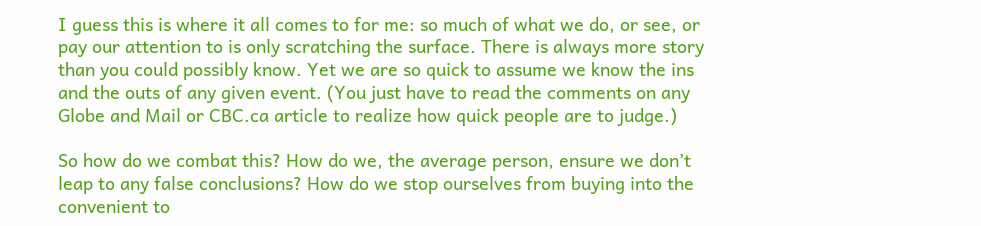I guess this is where it all comes to for me: so much of what we do, or see, or pay our attention to is only scratching the surface. There is always more story than you could possibly know. Yet we are so quick to assume we know the ins and the outs of any given event. (You just have to read the comments on any Globe and Mail or CBC.ca article to realize how quick people are to judge.)

So how do we combat this? How do we, the average person, ensure we don’t leap to any false conclusions? How do we stop ourselves from buying into the convenient to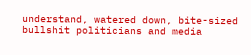understand, watered down, bite-sized bullshit politicians and media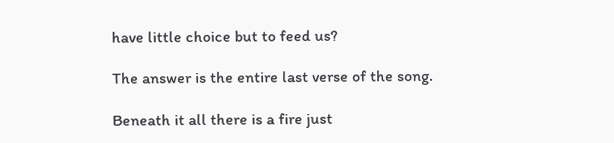have little choice but to feed us?

The answer is the entire last verse of the song.

Beneath it all there is a fire just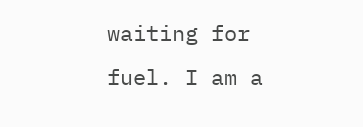waiting for fuel. I am a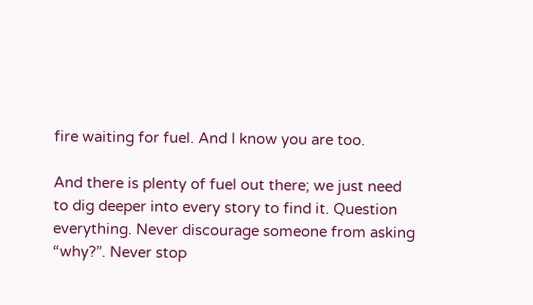fire waiting for fuel. And I know you are too.

And there is plenty of fuel out there; we just need to dig deeper into every story to find it. Question everything. Never discourage someone from asking “why?”. Never stop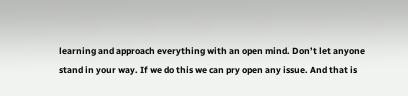learning and approach everything with an open mind. Don’t let anyone stand in your way. If we do this we can pry open any issue. And that is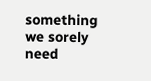something we sorely need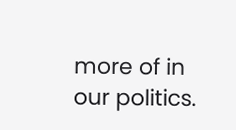more of in our politics.